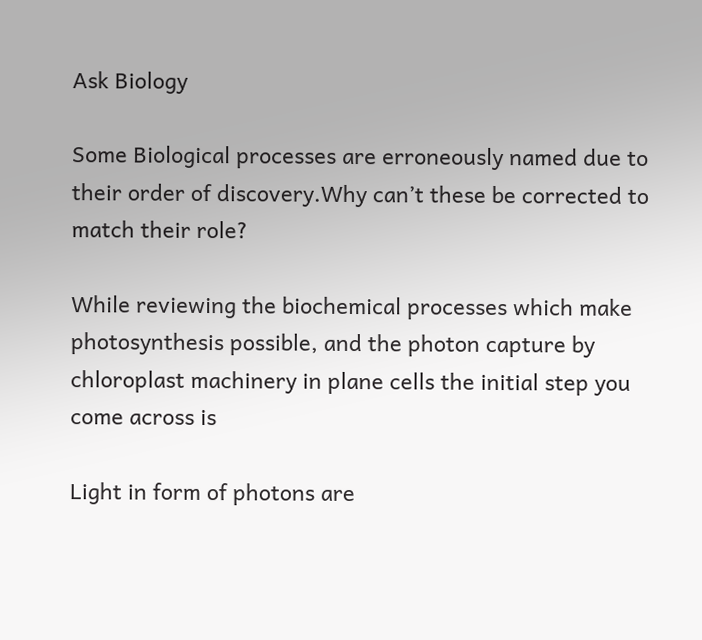Ask Biology

Some Biological processes are erroneously named due to their order of discovery.Why can’t these be corrected to match their role?

While reviewing the biochemical processes which make photosynthesis possible, and the photon capture by chloroplast machinery in plane cells the initial step you come across is

Light in form of photons are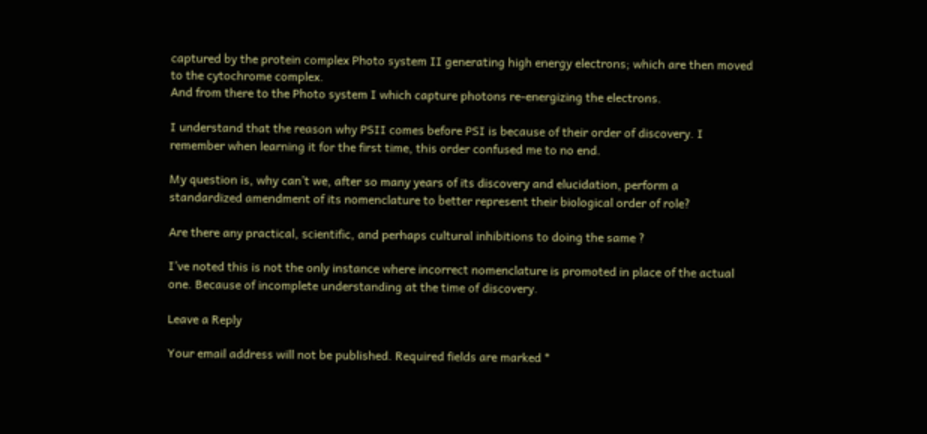captured by the protein complex Photo system II generating high energy electrons; which are then moved to the cytochrome complex.
And from there to the Photo system I which capture photons re-energizing the electrons.

I understand that the reason why PSII comes before PSI is because of their order of discovery. I remember when learning it for the first time, this order confused me to no end.

My question is, why can’t we, after so many years of its discovery and elucidation, perform a standardized amendment of its nomenclature to better represent their biological order of role?

Are there any practical, scientific, and perhaps cultural inhibitions to doing the same ?

I’ve noted this is not the only instance where incorrect nomenclature is promoted in place of the actual one. Because of incomplete understanding at the time of discovery.

Leave a Reply

Your email address will not be published. Required fields are marked *